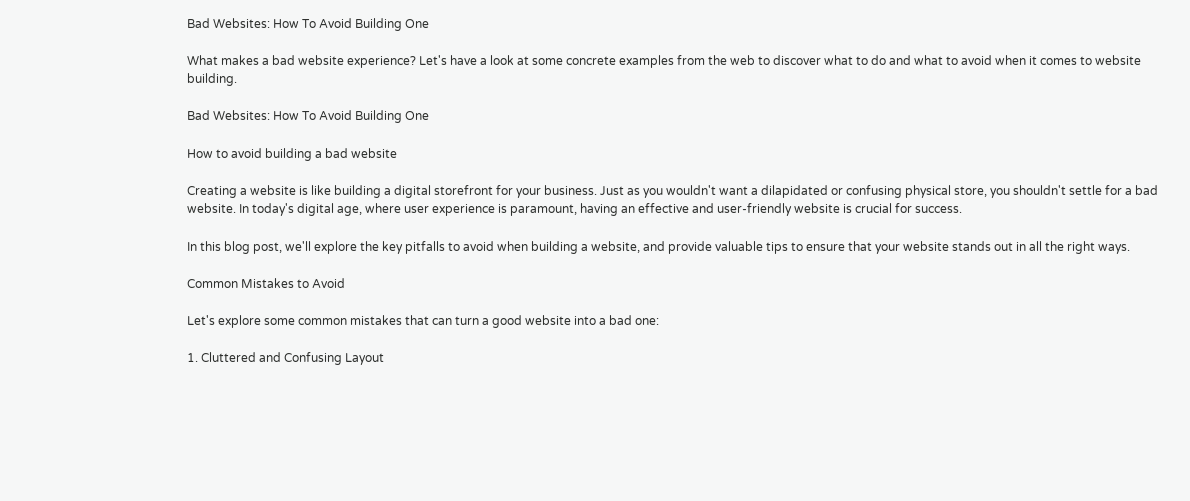Bad Websites: How To Avoid Building One

What makes a bad website experience? Let's have a look at some concrete examples from the web to discover what to do and what to avoid when it comes to website building.

Bad Websites: How To Avoid Building One

How to avoid building a bad website

Creating a website is like building a digital storefront for your business. Just as you wouldn't want a dilapidated or confusing physical store, you shouldn't settle for a bad website. In today's digital age, where user experience is paramount, having an effective and user-friendly website is crucial for success.

In this blog post, we'll explore the key pitfalls to avoid when building a website, and provide valuable tips to ensure that your website stands out in all the right ways.

Common Mistakes to Avoid

Let's explore some common mistakes that can turn a good website into a bad one:

1. Cluttered and Confusing Layout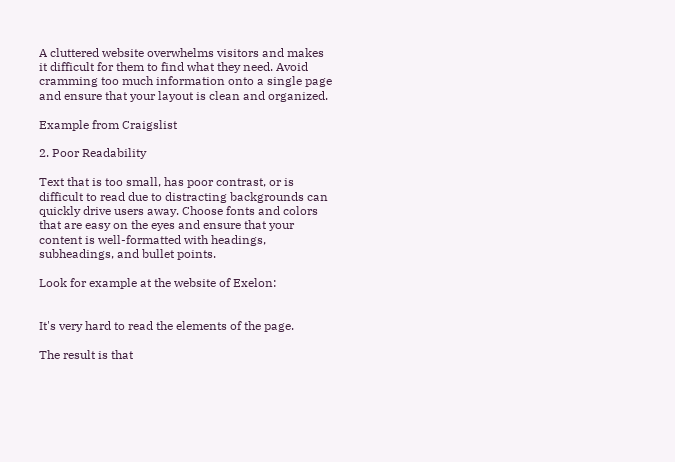A cluttered website overwhelms visitors and makes it difficult for them to find what they need. Avoid cramming too much information onto a single page and ensure that your layout is clean and organized.

Example from Craigslist

2. Poor Readability

Text that is too small, has poor contrast, or is difficult to read due to distracting backgrounds can quickly drive users away. Choose fonts and colors that are easy on the eyes and ensure that your content is well-formatted with headings, subheadings, and bullet points.

Look for example at the website of Exelon:


It's very hard to read the elements of the page.

The result is that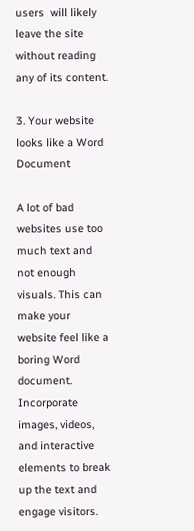users  will likely leave the site without reading any of its content.

3. Your website looks like a Word Document

A lot of bad websites use too much text and not enough visuals. This can make your website feel like a boring Word document. Incorporate images, videos, and interactive elements to break up the text and engage visitors.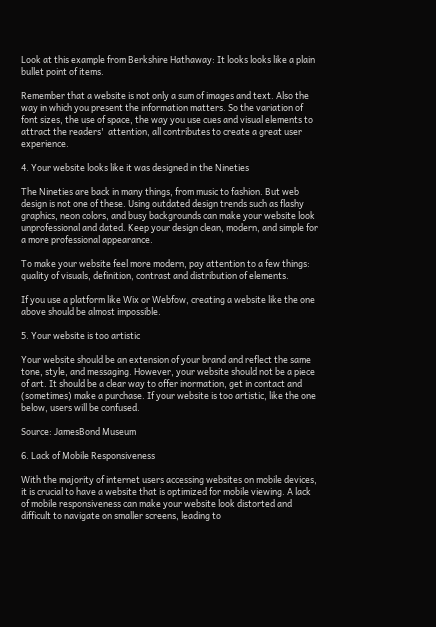Look at this example from Berkshire Hathaway: It looks looks like a plain bullet point of items.

Remember that a website is not only a sum of images and text. Also the way in which you present the information matters. So the variation of font sizes, the use of space, the way you use cues and visual elements to attract the readers'  attention, all contributes to create a great user experience.

4. Your website looks like it was designed in the Nineties

The Nineties are back in many things, from music to fashion. But web design is not one of these. Using outdated design trends such as flashy graphics, neon colors, and busy backgrounds can make your website look unprofessional and dated. Keep your design clean, modern, and simple for a more professional appearance.

To make your website feel more modern, pay attention to a few things: quality of visuals, definition, contrast and distribution of elements.

If you use a platform like Wix or Webfow, creating a website like the one above should be almost impossible.

5. Your website is too artistic

Your website should be an extension of your brand and reflect the same tone, style, and messaging. However, your website should not be a piece of art. It should be a clear way to offer inormation, get in contact and (sometimes) make a purchase. If your website is too artistic, like the one below, users will be confused.

Source: JamesBond Museum

6. Lack of Mobile Responsiveness

With the majority of internet users accessing websites on mobile devices, it is crucial to have a website that is optimized for mobile viewing. A lack of mobile responsiveness can make your website look distorted and difficult to navigate on smaller screens, leading to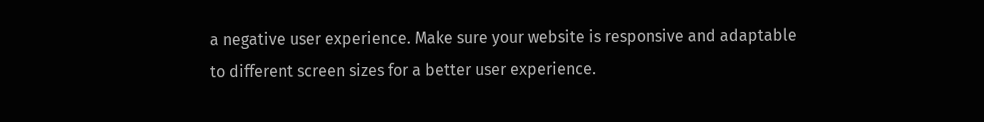a negative user experience. Make sure your website is responsive and adaptable to different screen sizes for a better user experience.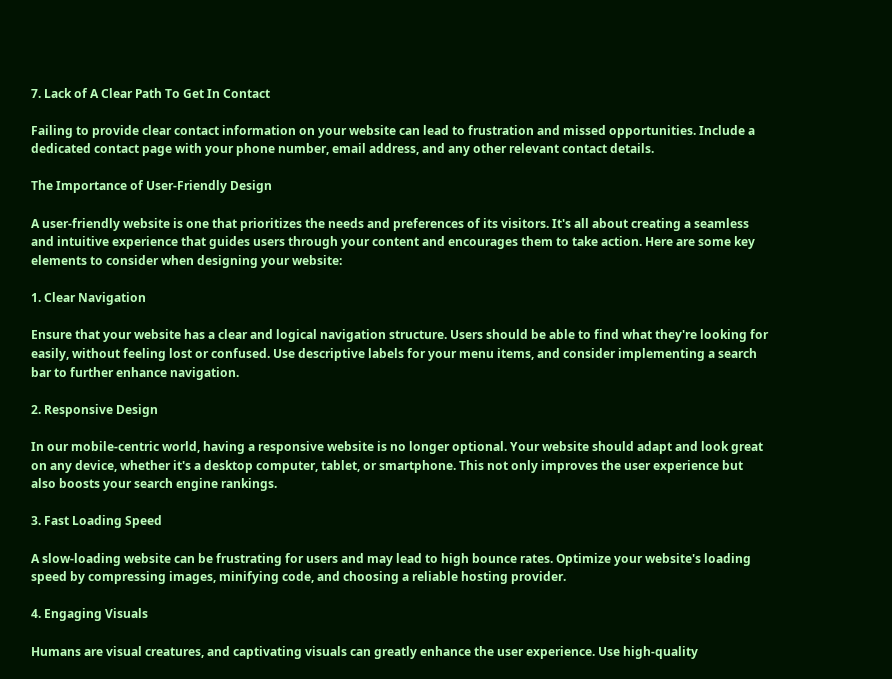7. Lack of A Clear Path To Get In Contact

Failing to provide clear contact information on your website can lead to frustration and missed opportunities. Include a dedicated contact page with your phone number, email address, and any other relevant contact details.

The Importance of User-Friendly Design

A user-friendly website is one that prioritizes the needs and preferences of its visitors. It's all about creating a seamless and intuitive experience that guides users through your content and encourages them to take action. Here are some key elements to consider when designing your website:

1. Clear Navigation

Ensure that your website has a clear and logical navigation structure. Users should be able to find what they're looking for easily, without feeling lost or confused. Use descriptive labels for your menu items, and consider implementing a search bar to further enhance navigation.

2. Responsive Design

In our mobile-centric world, having a responsive website is no longer optional. Your website should adapt and look great on any device, whether it's a desktop computer, tablet, or smartphone. This not only improves the user experience but also boosts your search engine rankings.

3. Fast Loading Speed

A slow-loading website can be frustrating for users and may lead to high bounce rates. Optimize your website's loading speed by compressing images, minifying code, and choosing a reliable hosting provider.

4. Engaging Visuals

Humans are visual creatures, and captivating visuals can greatly enhance the user experience. Use high-quality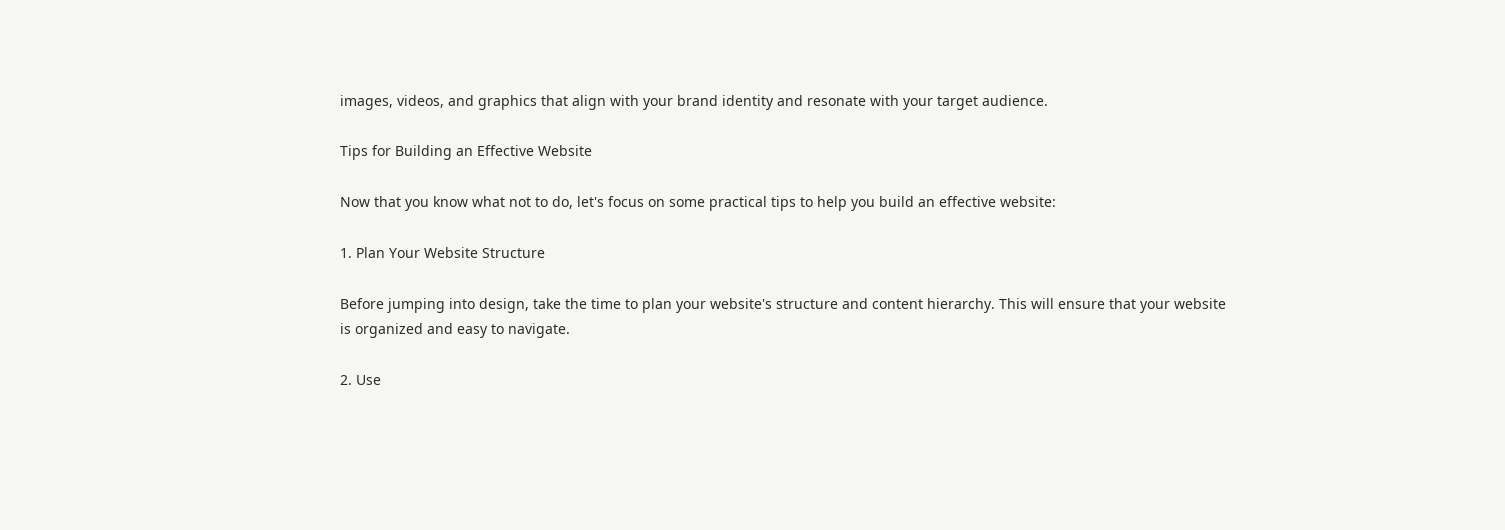images, videos, and graphics that align with your brand identity and resonate with your target audience.

Tips for Building an Effective Website

Now that you know what not to do, let's focus on some practical tips to help you build an effective website:

1. Plan Your Website Structure

Before jumping into design, take the time to plan your website's structure and content hierarchy. This will ensure that your website is organized and easy to navigate.

2. Use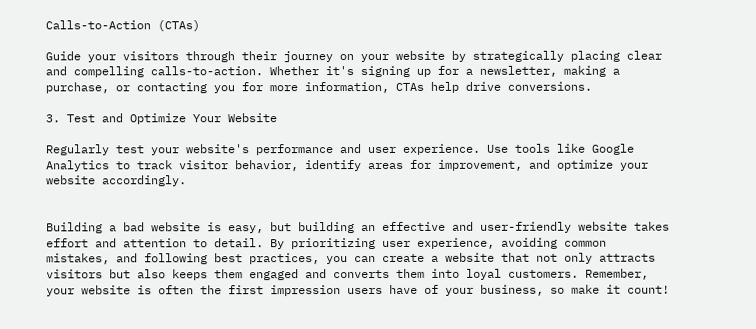Calls-to-Action (CTAs)

Guide your visitors through their journey on your website by strategically placing clear and compelling calls-to-action. Whether it's signing up for a newsletter, making a purchase, or contacting you for more information, CTAs help drive conversions.

3. Test and Optimize Your Website

Regularly test your website's performance and user experience. Use tools like Google Analytics to track visitor behavior, identify areas for improvement, and optimize your website accordingly.


Building a bad website is easy, but building an effective and user-friendly website takes effort and attention to detail. By prioritizing user experience, avoiding common mistakes, and following best practices, you can create a website that not only attracts visitors but also keeps them engaged and converts them into loyal customers. Remember, your website is often the first impression users have of your business, so make it count!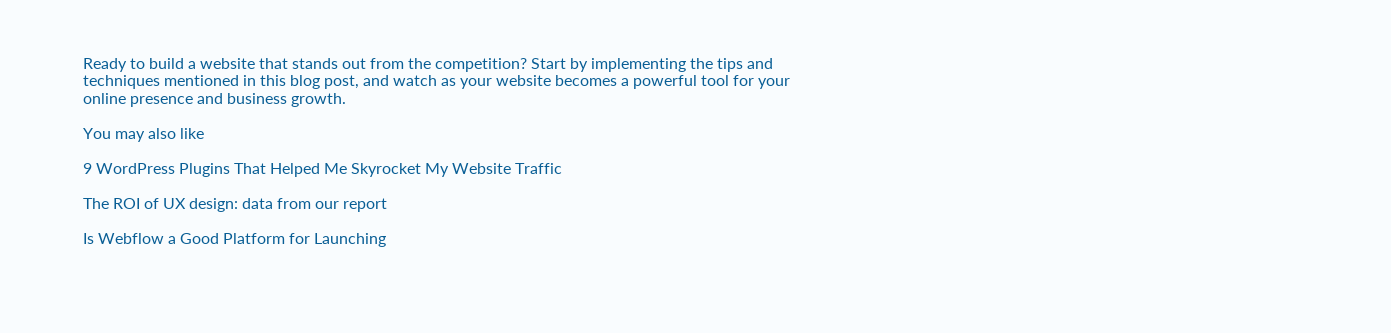Ready to build a website that stands out from the competition? Start by implementing the tips and techniques mentioned in this blog post, and watch as your website becomes a powerful tool for your online presence and business growth.

You may also like

9 WordPress Plugins That Helped Me Skyrocket My Website Traffic

The ROI of UX design: data from our report

Is Webflow a Good Platform for Launching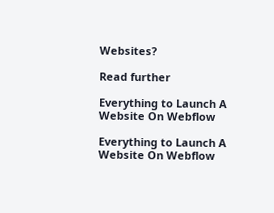Websites?

Read further

Everything to Launch A Website On Webflow

Everything to Launch A Website On Webflow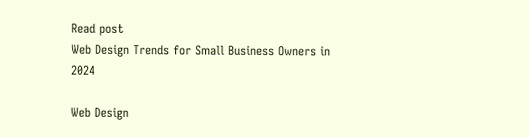Read post
Web Design Trends for Small Business Owners in 2024

Web Design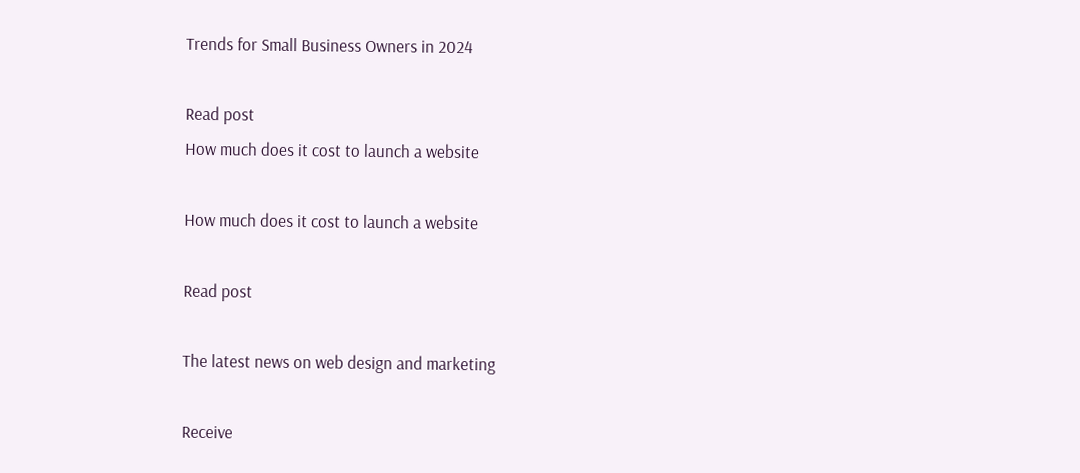Trends for Small Business Owners in 2024

Read post
How much does it cost to launch a website

How much does it cost to launch a website

Read post

The latest news on web design and marketing

Receive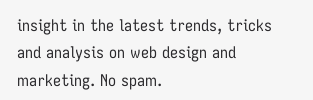insight in the latest trends, tricks and analysis on web design and marketing. No spam.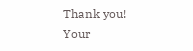Thank you! Your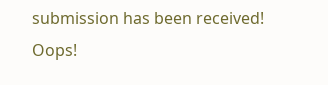submission has been received!
Oops!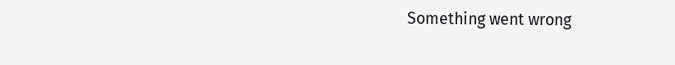Something went wrong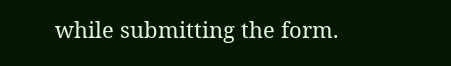while submitting the form.